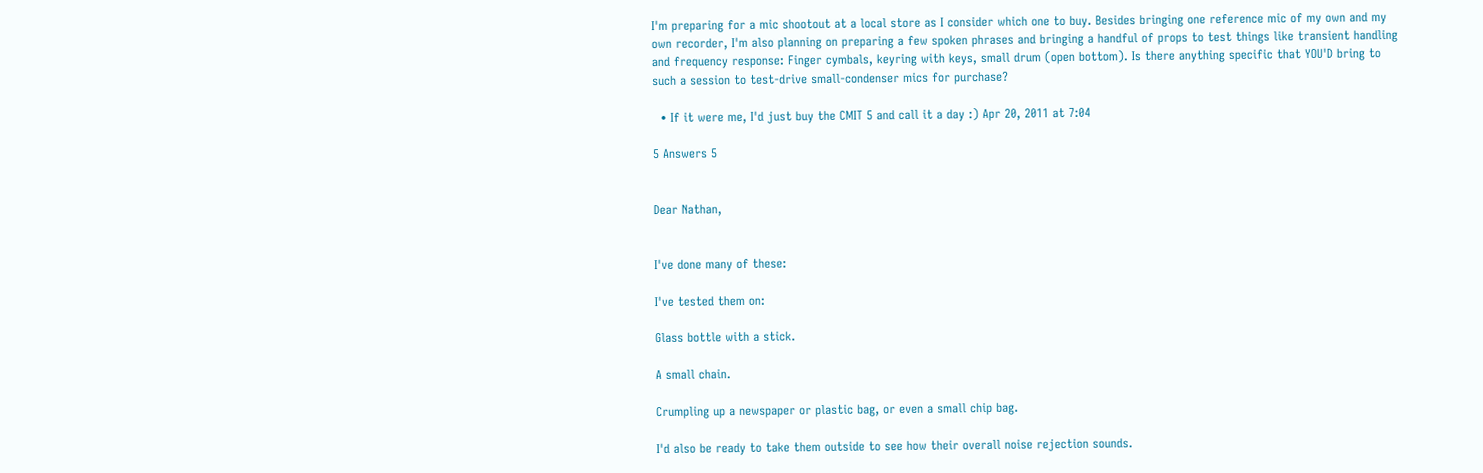I'm preparing for a mic shootout at a local store as I consider which one to buy. Besides bringing one reference mic of my own and my own recorder, I'm also planning on preparing a few spoken phrases and bringing a handful of props to test things like transient handling and frequency response: Finger cymbals, keyring with keys, small drum (open bottom). Is there anything specific that YOU'D bring to such a session to test-drive small-condenser mics for purchase?

  • If it were me, I'd just buy the CMIT 5 and call it a day :) Apr 20, 2011 at 7:04

5 Answers 5


Dear Nathan,


I've done many of these:

I've tested them on:

Glass bottle with a stick.

A small chain.

Crumpling up a newspaper or plastic bag, or even a small chip bag.

I'd also be ready to take them outside to see how their overall noise rejection sounds.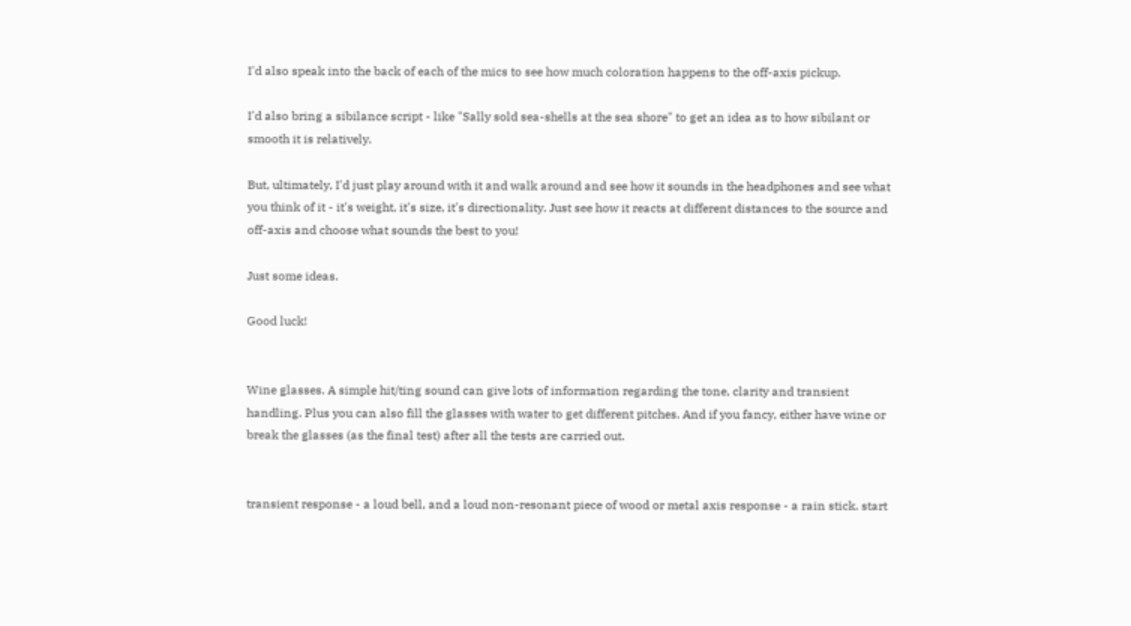I'd also speak into the back of each of the mics to see how much coloration happens to the off-axis pickup.

I'd also bring a sibilance script - like "Sally sold sea-shells at the sea shore" to get an idea as to how sibilant or smooth it is relatively.

But, ultimately, I'd just play around with it and walk around and see how it sounds in the headphones and see what you think of it - it's weight, it's size, it's directionality. Just see how it reacts at different distances to the source and off-axis and choose what sounds the best to you!

Just some ideas.

Good luck!


Wine glasses. A simple hit/ting sound can give lots of information regarding the tone, clarity and transient handling. Plus you can also fill the glasses with water to get different pitches. And if you fancy, either have wine or break the glasses (as the final test) after all the tests are carried out.


transient response - a loud bell, and a loud non-resonant piece of wood or metal axis response - a rain stick. start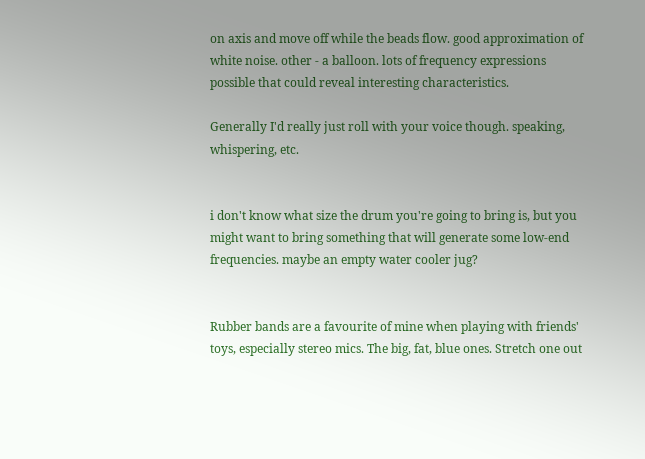on axis and move off while the beads flow. good approximation of white noise. other - a balloon. lots of frequency expressions possible that could reveal interesting characteristics.

Generally I'd really just roll with your voice though. speaking, whispering, etc.


i don't know what size the drum you're going to bring is, but you might want to bring something that will generate some low-end frequencies. maybe an empty water cooler jug?


Rubber bands are a favourite of mine when playing with friends' toys, especially stereo mics. The big, fat, blue ones. Stretch one out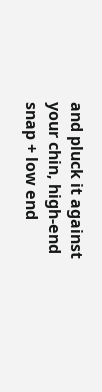and pluck it against your chin, high-end snap + low end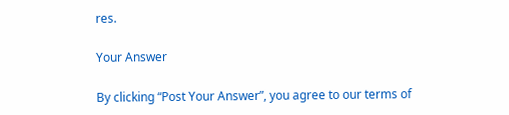res.

Your Answer

By clicking “Post Your Answer”, you agree to our terms of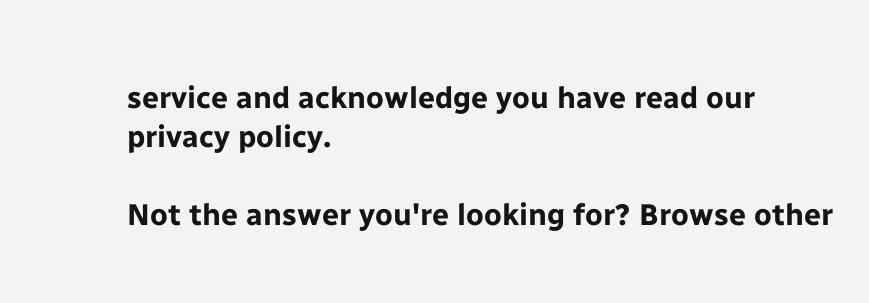service and acknowledge you have read our privacy policy.

Not the answer you're looking for? Browse other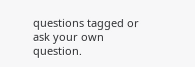questions tagged or ask your own question.